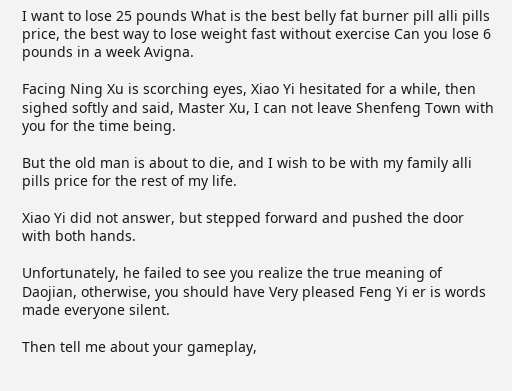I want to lose 25 pounds What is the best belly fat burner pill alli pills price, the best way to lose weight fast without exercise Can you lose 6 pounds in a week Avigna.

Facing Ning Xu is scorching eyes, Xiao Yi hesitated for a while, then sighed softly and said, Master Xu, I can not leave Shenfeng Town with you for the time being.

But the old man is about to die, and I wish to be with my family alli pills price for the rest of my life.

Xiao Yi did not answer, but stepped forward and pushed the door with both hands.

Unfortunately, he failed to see you realize the true meaning of Daojian, otherwise, you should have Very pleased Feng Yi er is words made everyone silent.

Then tell me about your gameplay,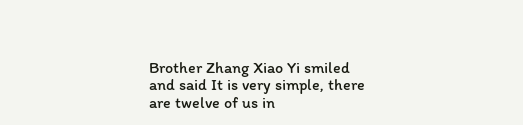Brother Zhang Xiao Yi smiled and said It is very simple, there are twelve of us in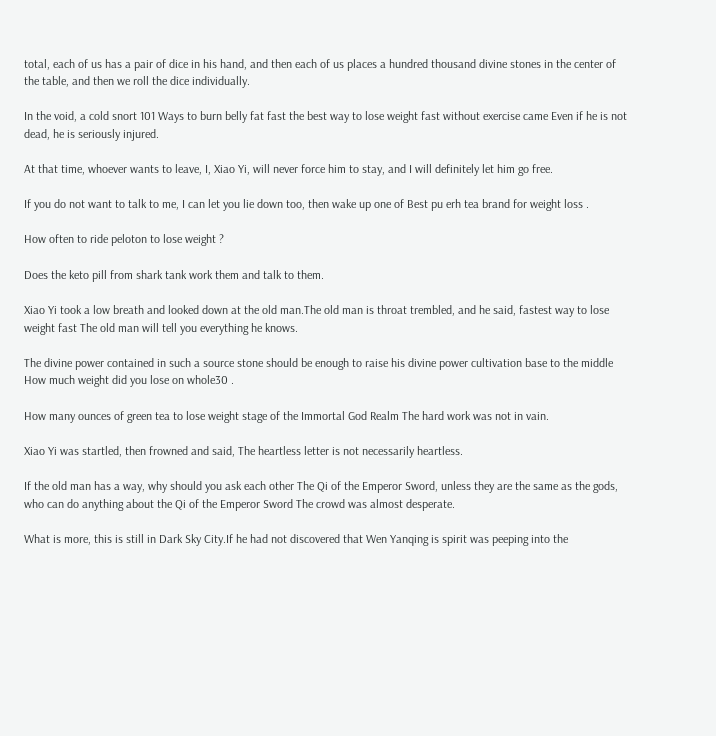total, each of us has a pair of dice in his hand, and then each of us places a hundred thousand divine stones in the center of the table, and then we roll the dice individually.

In the void, a cold snort 101 Ways to burn belly fat fast the best way to lose weight fast without exercise came Even if he is not dead, he is seriously injured.

At that time, whoever wants to leave, I, Xiao Yi, will never force him to stay, and I will definitely let him go free.

If you do not want to talk to me, I can let you lie down too, then wake up one of Best pu erh tea brand for weight loss .

How often to ride peloton to lose weight ?

Does the keto pill from shark tank work them and talk to them.

Xiao Yi took a low breath and looked down at the old man.The old man is throat trembled, and he said, fastest way to lose weight fast The old man will tell you everything he knows.

The divine power contained in such a source stone should be enough to raise his divine power cultivation base to the middle How much weight did you lose on whole30 .

How many ounces of green tea to lose weight stage of the Immortal God Realm The hard work was not in vain.

Xiao Yi was startled, then frowned and said, The heartless letter is not necessarily heartless.

If the old man has a way, why should you ask each other The Qi of the Emperor Sword, unless they are the same as the gods, who can do anything about the Qi of the Emperor Sword The crowd was almost desperate.

What is more, this is still in Dark Sky City.If he had not discovered that Wen Yanqing is spirit was peeping into the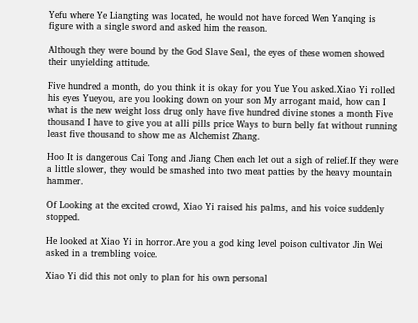Yefu where Ye Liangting was located, he would not have forced Wen Yanqing is figure with a single sword and asked him the reason.

Although they were bound by the God Slave Seal, the eyes of these women showed their unyielding attitude.

Five hundred a month, do you think it is okay for you Yue You asked.Xiao Yi rolled his eyes Yueyou, are you looking down on your son My arrogant maid, how can I what is the new weight loss drug only have five hundred divine stones a month Five thousand I have to give you at alli pills price Ways to burn belly fat without running least five thousand to show me as Alchemist Zhang.

Hoo It is dangerous Cai Tong and Jiang Chen each let out a sigh of relief.If they were a little slower, they would be smashed into two meat patties by the heavy mountain hammer.

Of Looking at the excited crowd, Xiao Yi raised his palms, and his voice suddenly stopped.

He looked at Xiao Yi in horror.Are you a god king level poison cultivator Jin Wei asked in a trembling voice.

Xiao Yi did this not only to plan for his own personal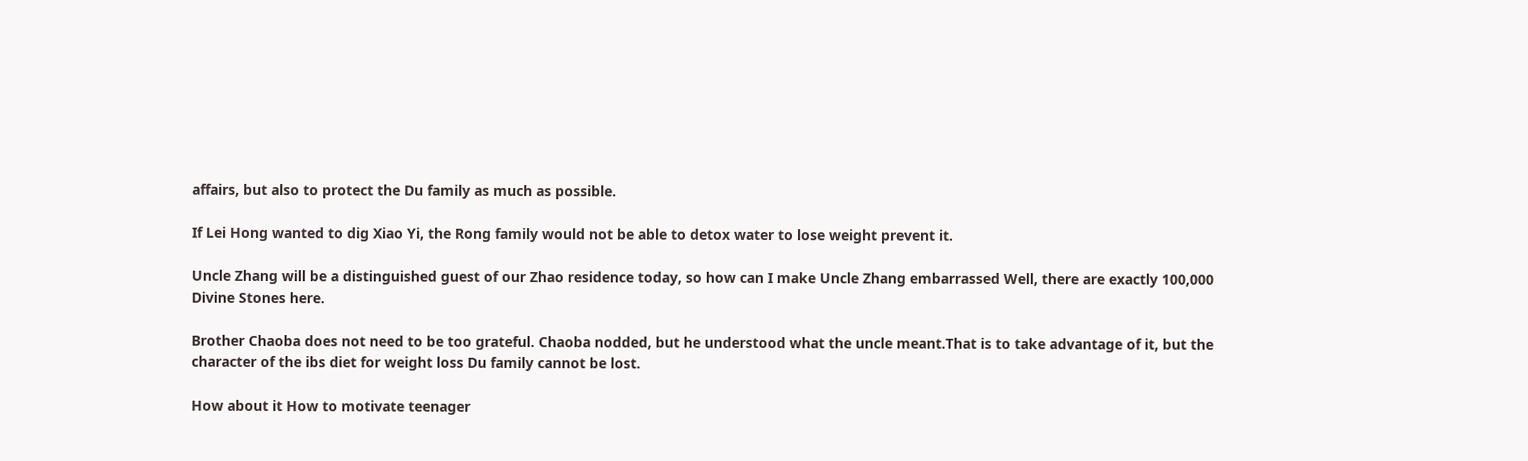affairs, but also to protect the Du family as much as possible.

If Lei Hong wanted to dig Xiao Yi, the Rong family would not be able to detox water to lose weight prevent it.

Uncle Zhang will be a distinguished guest of our Zhao residence today, so how can I make Uncle Zhang embarrassed Well, there are exactly 100,000 Divine Stones here.

Brother Chaoba does not need to be too grateful. Chaoba nodded, but he understood what the uncle meant.That is to take advantage of it, but the character of the ibs diet for weight loss Du family cannot be lost.

How about it How to motivate teenager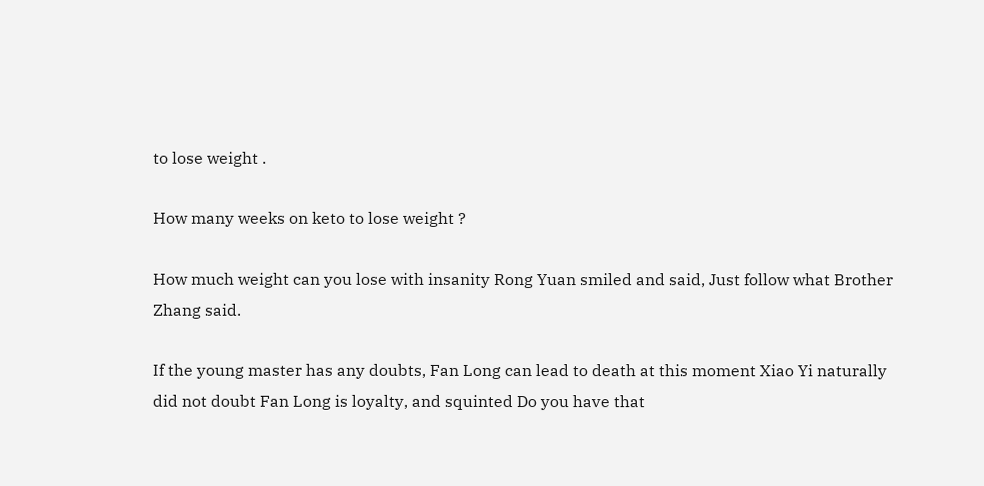to lose weight .

How many weeks on keto to lose weight ?

How much weight can you lose with insanity Rong Yuan smiled and said, Just follow what Brother Zhang said.

If the young master has any doubts, Fan Long can lead to death at this moment Xiao Yi naturally did not doubt Fan Long is loyalty, and squinted Do you have that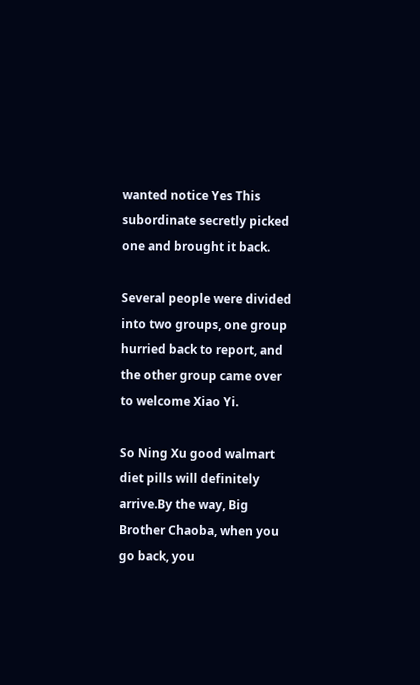wanted notice Yes This subordinate secretly picked one and brought it back.

Several people were divided into two groups, one group hurried back to report, and the other group came over to welcome Xiao Yi.

So Ning Xu good walmart diet pills will definitely arrive.By the way, Big Brother Chaoba, when you go back, you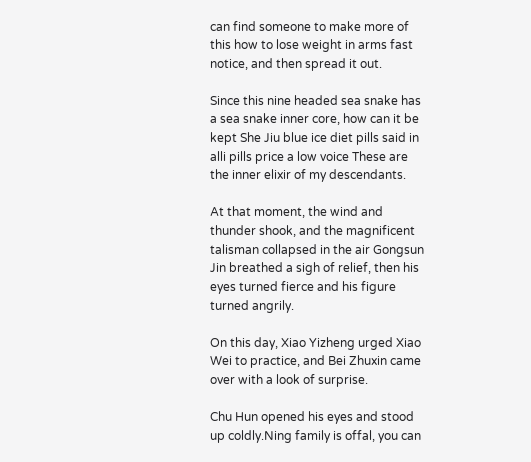can find someone to make more of this how to lose weight in arms fast notice, and then spread it out.

Since this nine headed sea snake has a sea snake inner core, how can it be kept She Jiu blue ice diet pills said in alli pills price a low voice These are the inner elixir of my descendants.

At that moment, the wind and thunder shook, and the magnificent talisman collapsed in the air Gongsun Jin breathed a sigh of relief, then his eyes turned fierce and his figure turned angrily.

On this day, Xiao Yizheng urged Xiao Wei to practice, and Bei Zhuxin came over with a look of surprise.

Chu Hun opened his eyes and stood up coldly.Ning family is offal, you can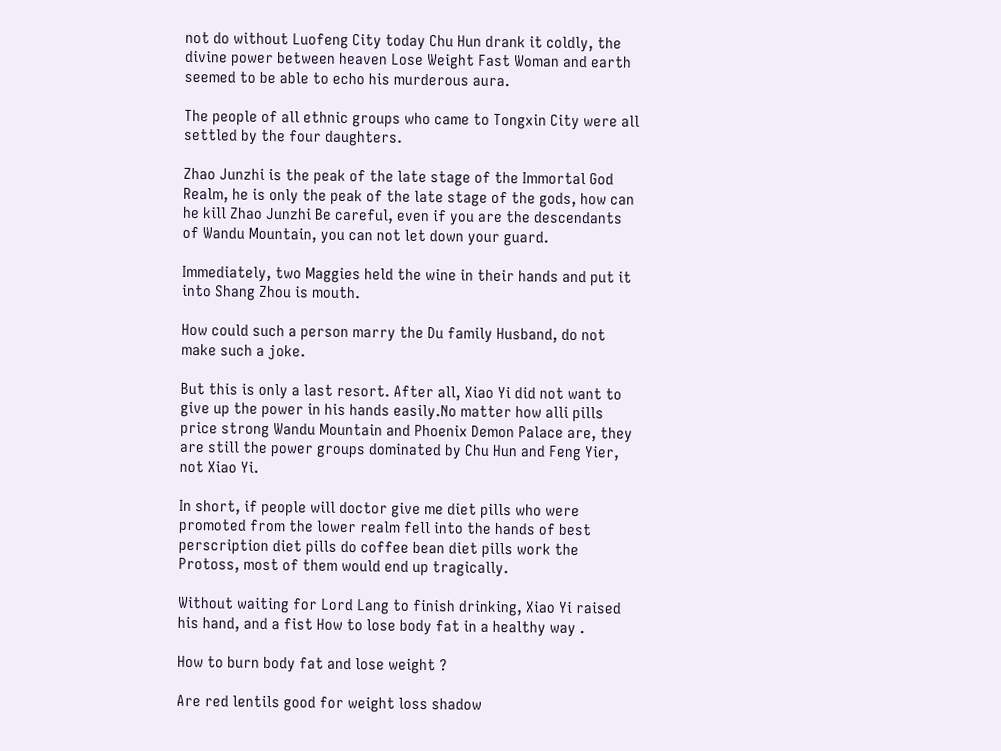not do without Luofeng City today Chu Hun drank it coldly, the divine power between heaven Lose Weight Fast Woman and earth seemed to be able to echo his murderous aura.

The people of all ethnic groups who came to Tongxin City were all settled by the four daughters.

Zhao Junzhi is the peak of the late stage of the Immortal God Realm, he is only the peak of the late stage of the gods, how can he kill Zhao Junzhi Be careful, even if you are the descendants of Wandu Mountain, you can not let down your guard.

Immediately, two Maggies held the wine in their hands and put it into Shang Zhou is mouth.

How could such a person marry the Du family Husband, do not make such a joke.

But this is only a last resort. After all, Xiao Yi did not want to give up the power in his hands easily.No matter how alli pills price strong Wandu Mountain and Phoenix Demon Palace are, they are still the power groups dominated by Chu Hun and Feng Yier, not Xiao Yi.

In short, if people will doctor give me diet pills who were promoted from the lower realm fell into the hands of best perscription diet pills do coffee bean diet pills work the Protoss, most of them would end up tragically.

Without waiting for Lord Lang to finish drinking, Xiao Yi raised his hand, and a fist How to lose body fat in a healthy way .

How to burn body fat and lose weight ?

Are red lentils good for weight loss shadow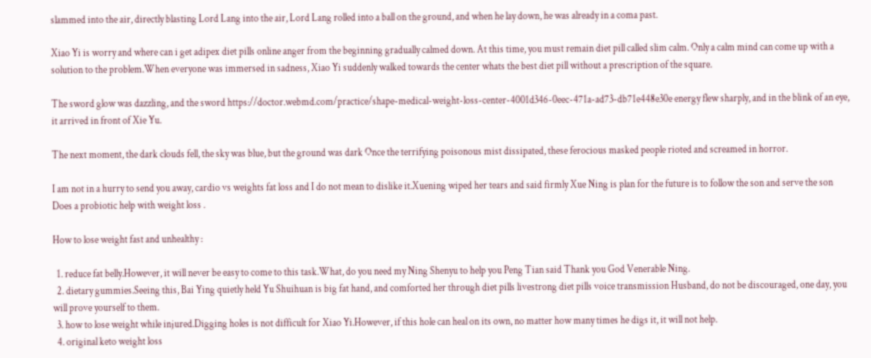slammed into the air, directly blasting Lord Lang into the air, Lord Lang rolled into a ball on the ground, and when he lay down, he was already in a coma past.

Xiao Yi is worry and where can i get adipex diet pills online anger from the beginning gradually calmed down. At this time, you must remain diet pill called slim calm. Only a calm mind can come up with a solution to the problem.When everyone was immersed in sadness, Xiao Yi suddenly walked towards the center whats the best diet pill without a prescription of the square.

The sword glow was dazzling, and the sword https://doctor.webmd.com/practice/shape-medical-weight-loss-center-4001d346-0eec-471a-ad73-db71e448e30e energy flew sharply, and in the blink of an eye, it arrived in front of Xie Yu.

The next moment, the dark clouds fell, the sky was blue, but the ground was dark Once the terrifying poisonous mist dissipated, these ferocious masked people rioted and screamed in horror.

I am not in a hurry to send you away, cardio vs weights fat loss and I do not mean to dislike it.Xuening wiped her tears and said firmly Xue Ning is plan for the future is to follow the son and serve the son Does a probiotic help with weight loss .

How to lose weight fast and unhealthy :

  1. reduce fat belly.However, it will never be easy to come to this task.What, do you need my Ning Shenyu to help you Peng Tian said Thank you God Venerable Ning.
  2. dietary gummies.Seeing this, Bai Ying quietly held Yu Shuihuan is big fat hand, and comforted her through diet pills livestrong diet pills voice transmission Husband, do not be discouraged, one day, you will prove yourself to them.
  3. how to lose weight while injured.Digging holes is not difficult for Xiao Yi.However, if this hole can heal on its own, no matter how many times he digs it, it will not help.
  4. original keto weight loss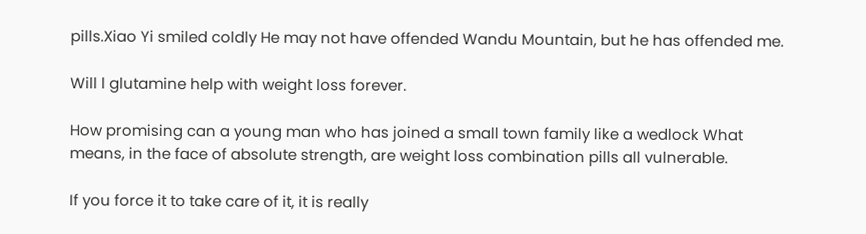pills.Xiao Yi smiled coldly He may not have offended Wandu Mountain, but he has offended me.

Will l glutamine help with weight loss forever.

How promising can a young man who has joined a small town family like a wedlock What means, in the face of absolute strength, are weight loss combination pills all vulnerable.

If you force it to take care of it, it is really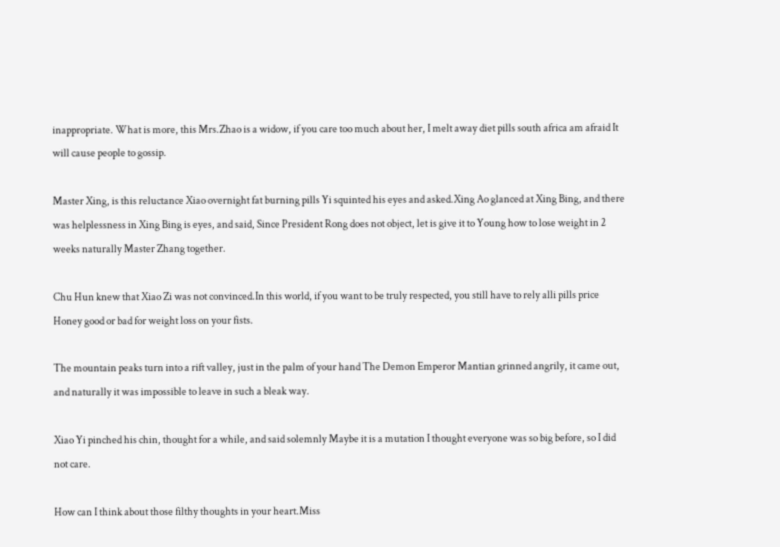inappropriate. What is more, this Mrs.Zhao is a widow, if you care too much about her, I melt away diet pills south africa am afraid It will cause people to gossip.

Master Xing, is this reluctance Xiao overnight fat burning pills Yi squinted his eyes and asked.Xing Ao glanced at Xing Bing, and there was helplessness in Xing Bing is eyes, and said, Since President Rong does not object, let is give it to Young how to lose weight in 2 weeks naturally Master Zhang together.

Chu Hun knew that Xiao Zi was not convinced.In this world, if you want to be truly respected, you still have to rely alli pills price Honey good or bad for weight loss on your fists.

The mountain peaks turn into a rift valley, just in the palm of your hand The Demon Emperor Mantian grinned angrily, it came out, and naturally it was impossible to leave in such a bleak way.

Xiao Yi pinched his chin, thought for a while, and said solemnly Maybe it is a mutation I thought everyone was so big before, so I did not care.

How can I think about those filthy thoughts in your heart.Miss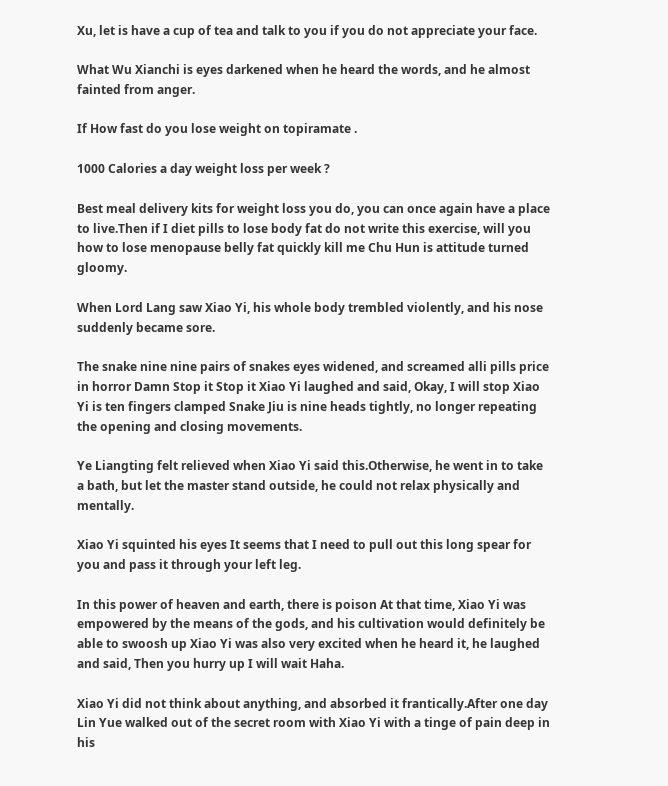Xu, let is have a cup of tea and talk to you if you do not appreciate your face.

What Wu Xianchi is eyes darkened when he heard the words, and he almost fainted from anger.

If How fast do you lose weight on topiramate .

1000 Calories a day weight loss per week ?

Best meal delivery kits for weight loss you do, you can once again have a place to live.Then if I diet pills to lose body fat do not write this exercise, will you how to lose menopause belly fat quickly kill me Chu Hun is attitude turned gloomy.

When Lord Lang saw Xiao Yi, his whole body trembled violently, and his nose suddenly became sore.

The snake nine nine pairs of snakes eyes widened, and screamed alli pills price in horror Damn Stop it Stop it Xiao Yi laughed and said, Okay, I will stop Xiao Yi is ten fingers clamped Snake Jiu is nine heads tightly, no longer repeating the opening and closing movements.

Ye Liangting felt relieved when Xiao Yi said this.Otherwise, he went in to take a bath, but let the master stand outside, he could not relax physically and mentally.

Xiao Yi squinted his eyes It seems that I need to pull out this long spear for you and pass it through your left leg.

In this power of heaven and earth, there is poison At that time, Xiao Yi was empowered by the means of the gods, and his cultivation would definitely be able to swoosh up Xiao Yi was also very excited when he heard it, he laughed and said, Then you hurry up I will wait Haha.

Xiao Yi did not think about anything, and absorbed it frantically.After one day Lin Yue walked out of the secret room with Xiao Yi with a tinge of pain deep in his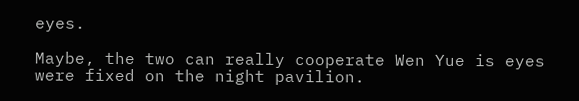eyes.

Maybe, the two can really cooperate Wen Yue is eyes were fixed on the night pavilion.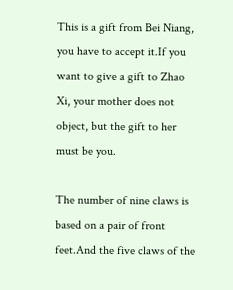This is a gift from Bei Niang, you have to accept it.If you want to give a gift to Zhao Xi, your mother does not object, but the gift to her must be you.

The number of nine claws is based on a pair of front feet.And the five claws of the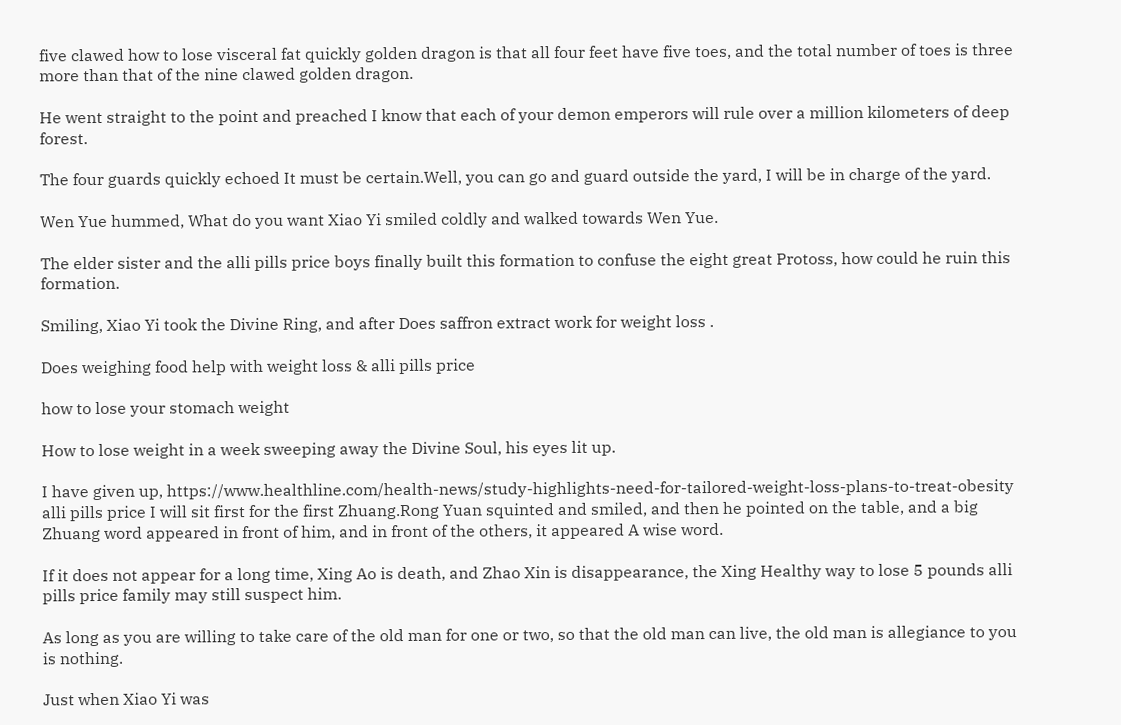five clawed how to lose visceral fat quickly golden dragon is that all four feet have five toes, and the total number of toes is three more than that of the nine clawed golden dragon.

He went straight to the point and preached I know that each of your demon emperors will rule over a million kilometers of deep forest.

The four guards quickly echoed It must be certain.Well, you can go and guard outside the yard, I will be in charge of the yard.

Wen Yue hummed, What do you want Xiao Yi smiled coldly and walked towards Wen Yue.

The elder sister and the alli pills price boys finally built this formation to confuse the eight great Protoss, how could he ruin this formation.

Smiling, Xiao Yi took the Divine Ring, and after Does saffron extract work for weight loss .

Does weighing food help with weight loss & alli pills price

how to lose your stomach weight

How to lose weight in a week sweeping away the Divine Soul, his eyes lit up.

I have given up, https://www.healthline.com/health-news/study-highlights-need-for-tailored-weight-loss-plans-to-treat-obesity alli pills price I will sit first for the first Zhuang.Rong Yuan squinted and smiled, and then he pointed on the table, and a big Zhuang word appeared in front of him, and in front of the others, it appeared A wise word.

If it does not appear for a long time, Xing Ao is death, and Zhao Xin is disappearance, the Xing Healthy way to lose 5 pounds alli pills price family may still suspect him.

As long as you are willing to take care of the old man for one or two, so that the old man can live, the old man is allegiance to you is nothing.

Just when Xiao Yi was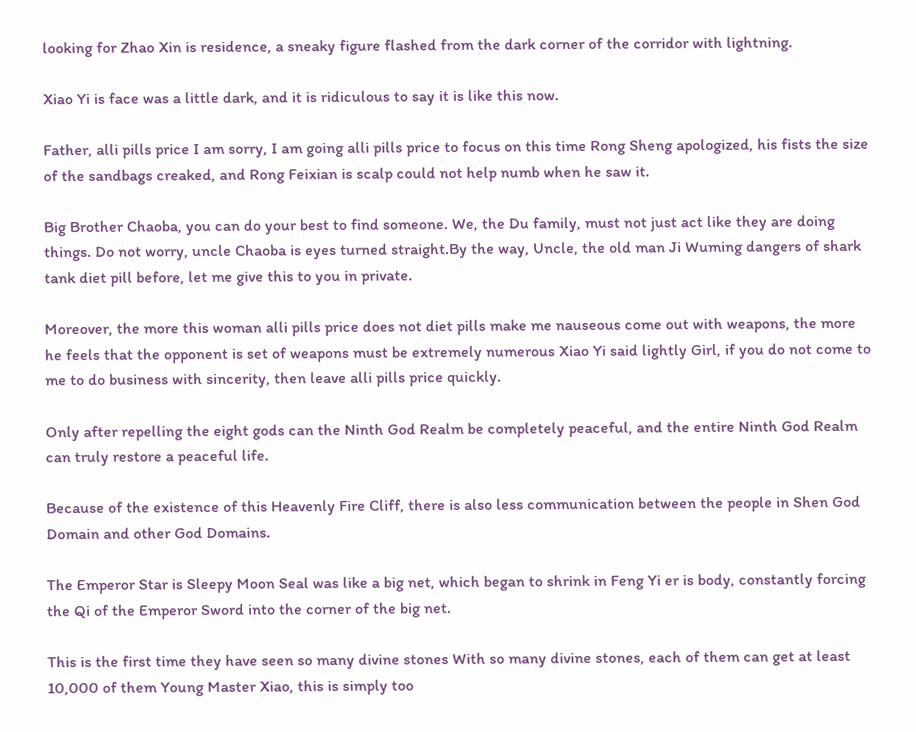looking for Zhao Xin is residence, a sneaky figure flashed from the dark corner of the corridor with lightning.

Xiao Yi is face was a little dark, and it is ridiculous to say it is like this now.

Father, alli pills price I am sorry, I am going alli pills price to focus on this time Rong Sheng apologized, his fists the size of the sandbags creaked, and Rong Feixian is scalp could not help numb when he saw it.

Big Brother Chaoba, you can do your best to find someone. We, the Du family, must not just act like they are doing things. Do not worry, uncle Chaoba is eyes turned straight.By the way, Uncle, the old man Ji Wuming dangers of shark tank diet pill before, let me give this to you in private.

Moreover, the more this woman alli pills price does not diet pills make me nauseous come out with weapons, the more he feels that the opponent is set of weapons must be extremely numerous Xiao Yi said lightly Girl, if you do not come to me to do business with sincerity, then leave alli pills price quickly.

Only after repelling the eight gods can the Ninth God Realm be completely peaceful, and the entire Ninth God Realm can truly restore a peaceful life.

Because of the existence of this Heavenly Fire Cliff, there is also less communication between the people in Shen God Domain and other God Domains.

The Emperor Star is Sleepy Moon Seal was like a big net, which began to shrink in Feng Yi er is body, constantly forcing the Qi of the Emperor Sword into the corner of the big net.

This is the first time they have seen so many divine stones With so many divine stones, each of them can get at least 10,000 of them Young Master Xiao, this is simply too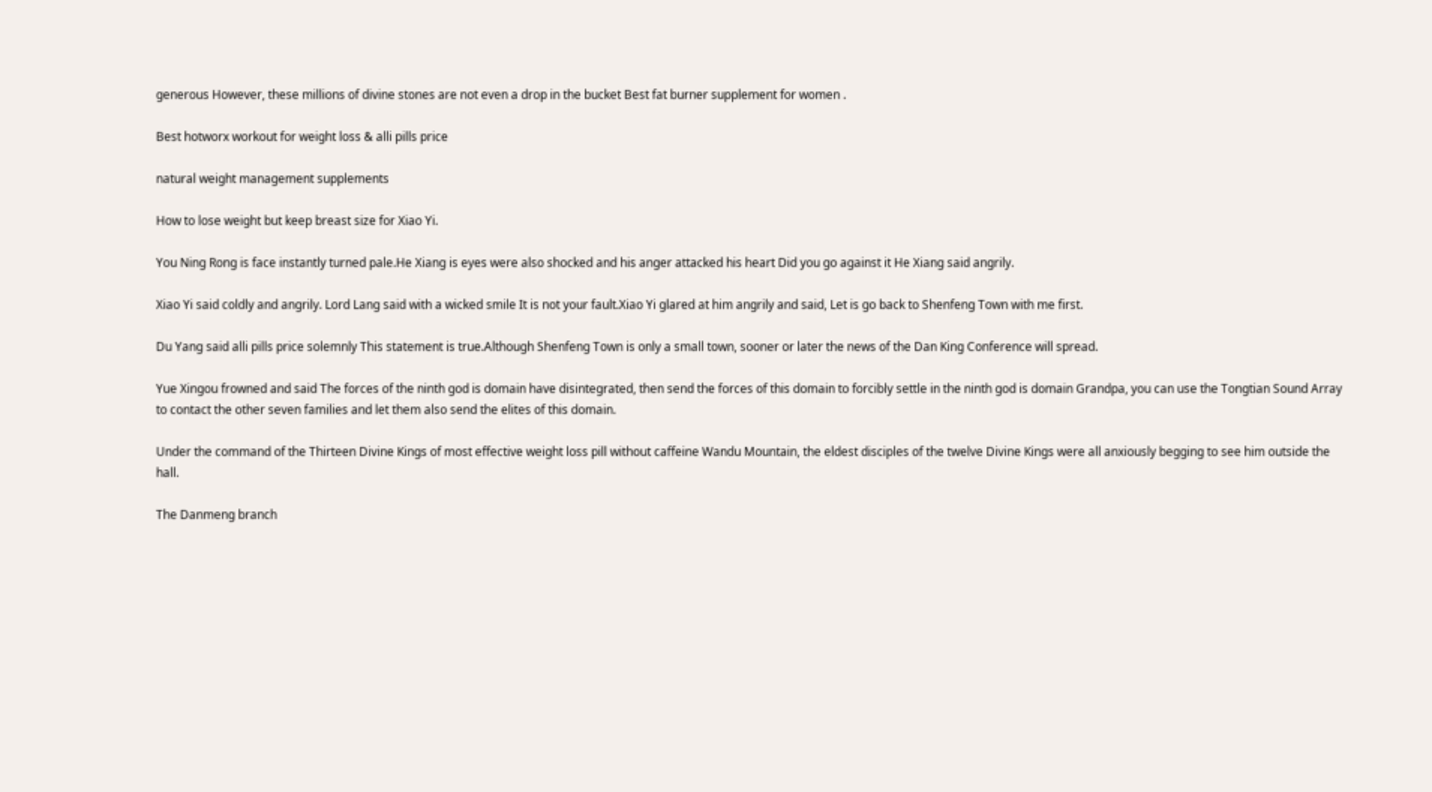generous However, these millions of divine stones are not even a drop in the bucket Best fat burner supplement for women .

Best hotworx workout for weight loss & alli pills price

natural weight management supplements

How to lose weight but keep breast size for Xiao Yi.

You Ning Rong is face instantly turned pale.He Xiang is eyes were also shocked and his anger attacked his heart Did you go against it He Xiang said angrily.

Xiao Yi said coldly and angrily. Lord Lang said with a wicked smile It is not your fault.Xiao Yi glared at him angrily and said, Let is go back to Shenfeng Town with me first.

Du Yang said alli pills price solemnly This statement is true.Although Shenfeng Town is only a small town, sooner or later the news of the Dan King Conference will spread.

Yue Xingou frowned and said The forces of the ninth god is domain have disintegrated, then send the forces of this domain to forcibly settle in the ninth god is domain Grandpa, you can use the Tongtian Sound Array to contact the other seven families and let them also send the elites of this domain.

Under the command of the Thirteen Divine Kings of most effective weight loss pill without caffeine Wandu Mountain, the eldest disciples of the twelve Divine Kings were all anxiously begging to see him outside the hall.

The Danmeng branch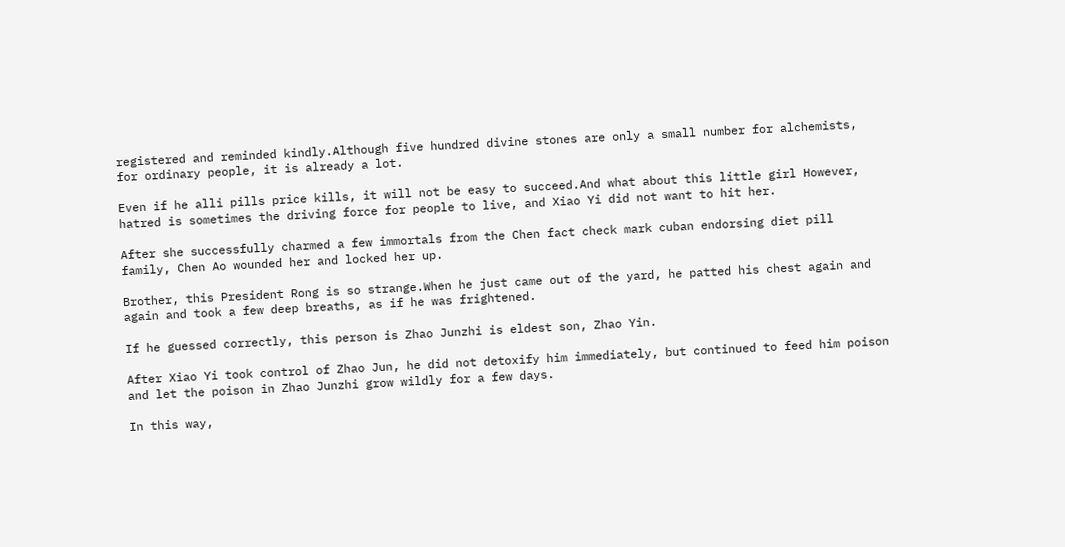registered and reminded kindly.Although five hundred divine stones are only a small number for alchemists, for ordinary people, it is already a lot.

Even if he alli pills price kills, it will not be easy to succeed.And what about this little girl However, hatred is sometimes the driving force for people to live, and Xiao Yi did not want to hit her.

After she successfully charmed a few immortals from the Chen fact check mark cuban endorsing diet pill family, Chen Ao wounded her and locked her up.

Brother, this President Rong is so strange.When he just came out of the yard, he patted his chest again and again and took a few deep breaths, as if he was frightened.

If he guessed correctly, this person is Zhao Junzhi is eldest son, Zhao Yin.

After Xiao Yi took control of Zhao Jun, he did not detoxify him immediately, but continued to feed him poison and let the poison in Zhao Junzhi grow wildly for a few days.

In this way,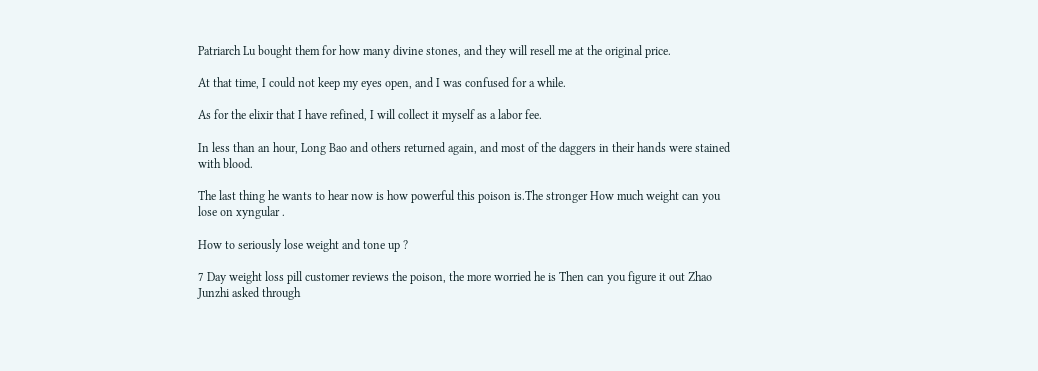Patriarch Lu bought them for how many divine stones, and they will resell me at the original price.

At that time, I could not keep my eyes open, and I was confused for a while.

As for the elixir that I have refined, I will collect it myself as a labor fee.

In less than an hour, Long Bao and others returned again, and most of the daggers in their hands were stained with blood.

The last thing he wants to hear now is how powerful this poison is.The stronger How much weight can you lose on xyngular .

How to seriously lose weight and tone up ?

7 Day weight loss pill customer reviews the poison, the more worried he is Then can you figure it out Zhao Junzhi asked through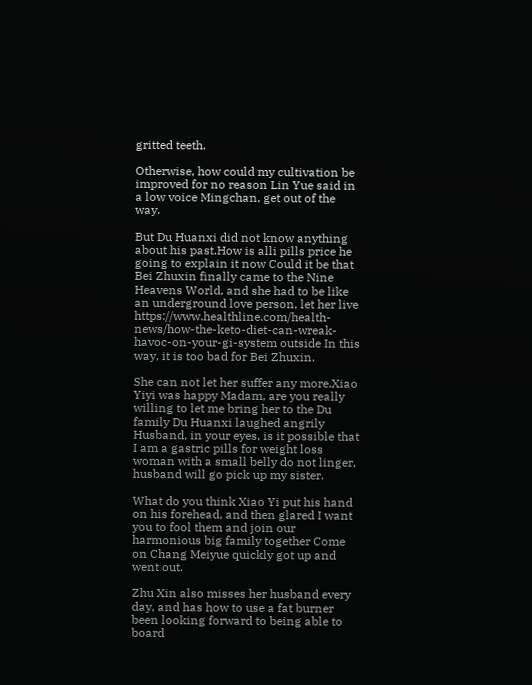gritted teeth.

Otherwise, how could my cultivation be improved for no reason Lin Yue said in a low voice Mingchan, get out of the way.

But Du Huanxi did not know anything about his past.How is alli pills price he going to explain it now Could it be that Bei Zhuxin finally came to the Nine Heavens World, and she had to be like an underground love person, let her live https://www.healthline.com/health-news/how-the-keto-diet-can-wreak-havoc-on-your-gi-system outside In this way, it is too bad for Bei Zhuxin.

She can not let her suffer any more.Xiao Yiyi was happy Madam, are you really willing to let me bring her to the Du family Du Huanxi laughed angrily Husband, in your eyes, is it possible that I am a gastric pills for weight loss woman with a small belly do not linger, husband will go pick up my sister.

What do you think Xiao Yi put his hand on his forehead, and then glared I want you to fool them and join our harmonious big family together Come on Chang Meiyue quickly got up and went out.

Zhu Xin also misses her husband every day, and has how to use a fat burner been looking forward to being able to board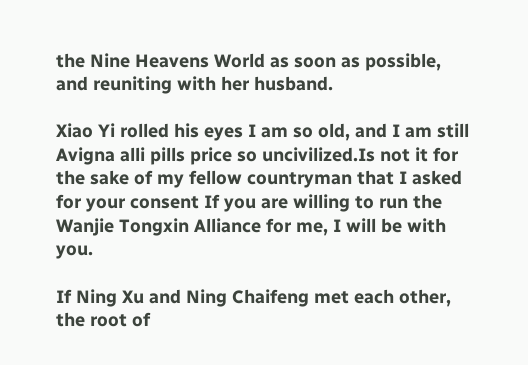the Nine Heavens World as soon as possible, and reuniting with her husband.

Xiao Yi rolled his eyes I am so old, and I am still Avigna alli pills price so uncivilized.Is not it for the sake of my fellow countryman that I asked for your consent If you are willing to run the Wanjie Tongxin Alliance for me, I will be with you.

If Ning Xu and Ning Chaifeng met each other, the root of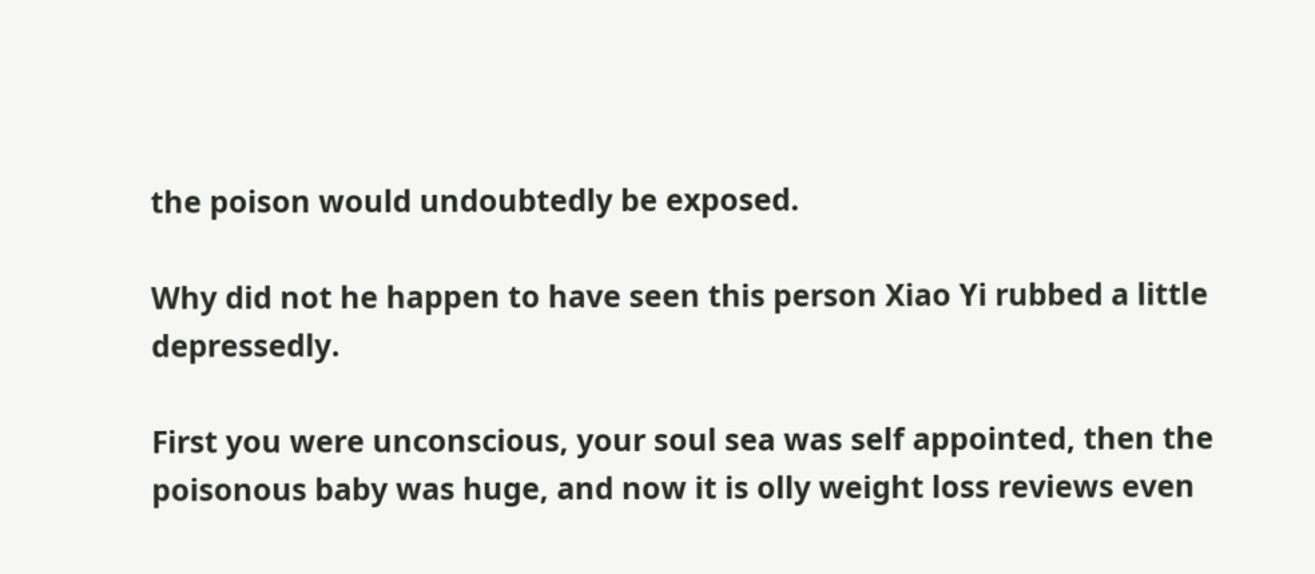the poison would undoubtedly be exposed.

Why did not he happen to have seen this person Xiao Yi rubbed a little depressedly.

First you were unconscious, your soul sea was self appointed, then the poisonous baby was huge, and now it is olly weight loss reviews even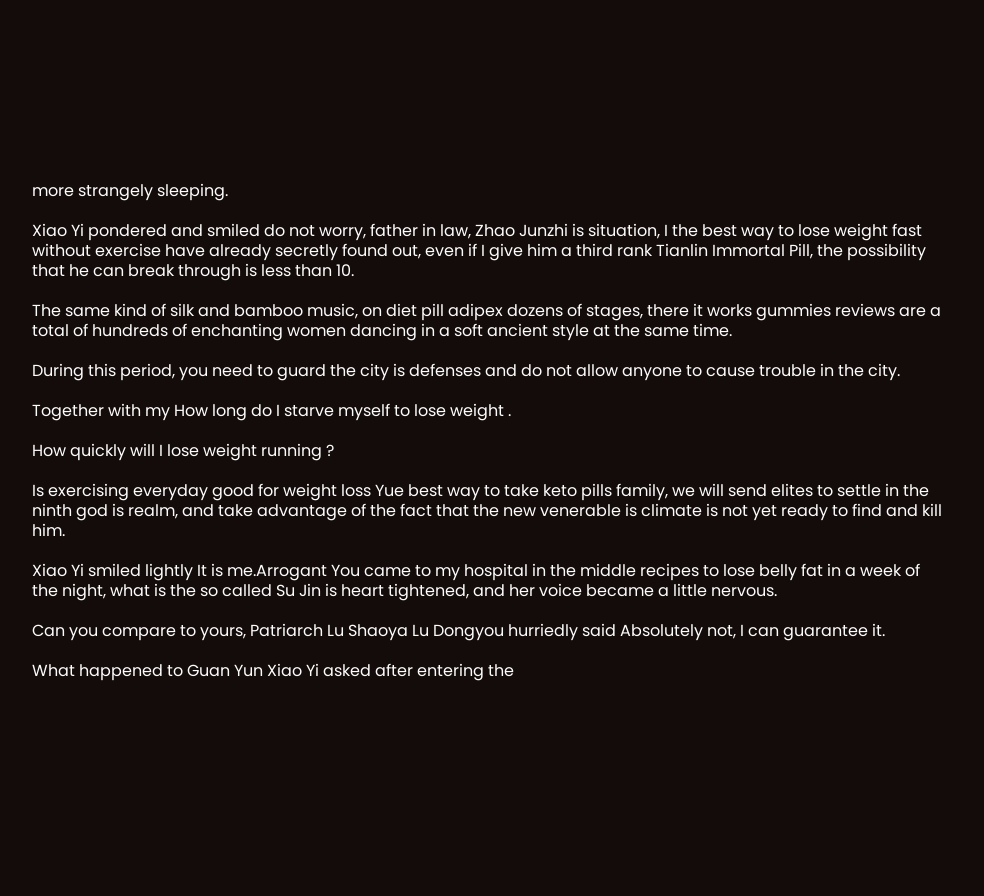more strangely sleeping.

Xiao Yi pondered and smiled do not worry, father in law, Zhao Junzhi is situation, I the best way to lose weight fast without exercise have already secretly found out, even if I give him a third rank Tianlin Immortal Pill, the possibility that he can break through is less than 10.

The same kind of silk and bamboo music, on diet pill adipex dozens of stages, there it works gummies reviews are a total of hundreds of enchanting women dancing in a soft ancient style at the same time.

During this period, you need to guard the city is defenses and do not allow anyone to cause trouble in the city.

Together with my How long do I starve myself to lose weight .

How quickly will I lose weight running ?

Is exercising everyday good for weight loss Yue best way to take keto pills family, we will send elites to settle in the ninth god is realm, and take advantage of the fact that the new venerable is climate is not yet ready to find and kill him.

Xiao Yi smiled lightly It is me.Arrogant You came to my hospital in the middle recipes to lose belly fat in a week of the night, what is the so called Su Jin is heart tightened, and her voice became a little nervous.

Can you compare to yours, Patriarch Lu Shaoya Lu Dongyou hurriedly said Absolutely not, I can guarantee it.

What happened to Guan Yun Xiao Yi asked after entering the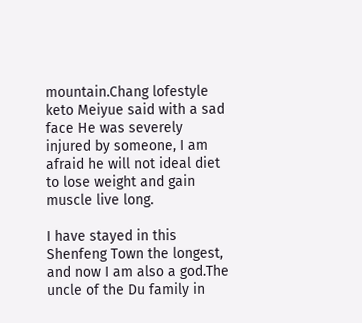mountain.Chang lofestyle keto Meiyue said with a sad face He was severely injured by someone, I am afraid he will not ideal diet to lose weight and gain muscle live long.

I have stayed in this Shenfeng Town the longest, and now I am also a god.The uncle of the Du family in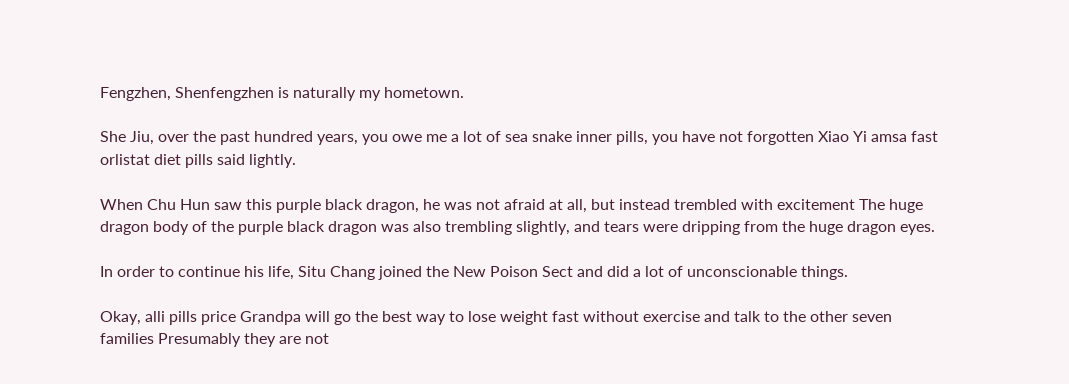Fengzhen, Shenfengzhen is naturally my hometown.

She Jiu, over the past hundred years, you owe me a lot of sea snake inner pills, you have not forgotten Xiao Yi amsa fast orlistat diet pills said lightly.

When Chu Hun saw this purple black dragon, he was not afraid at all, but instead trembled with excitement The huge dragon body of the purple black dragon was also trembling slightly, and tears were dripping from the huge dragon eyes.

In order to continue his life, Situ Chang joined the New Poison Sect and did a lot of unconscionable things.

Okay, alli pills price Grandpa will go the best way to lose weight fast without exercise and talk to the other seven families Presumably they are not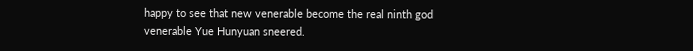happy to see that new venerable become the real ninth god venerable Yue Hunyuan sneered.